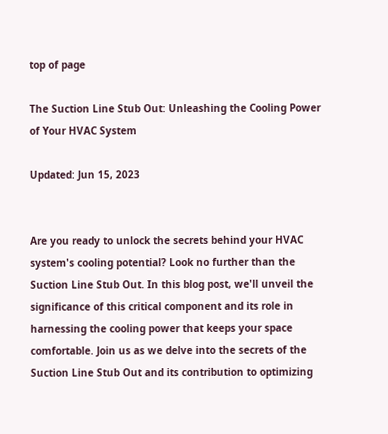top of page

The Suction Line Stub Out: Unleashing the Cooling Power of Your HVAC System

Updated: Jun 15, 2023


Are you ready to unlock the secrets behind your HVAC system's cooling potential? Look no further than the Suction Line Stub Out. In this blog post, we'll unveil the significance of this critical component and its role in harnessing the cooling power that keeps your space comfortable. Join us as we delve into the secrets of the Suction Line Stub Out and its contribution to optimizing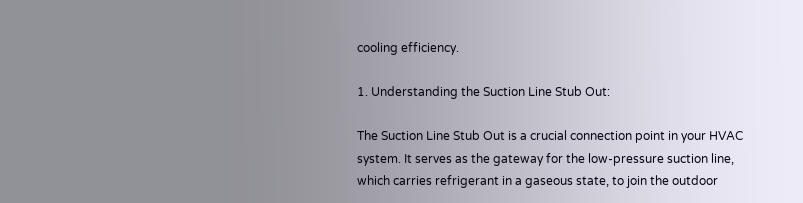cooling efficiency.

1. Understanding the Suction Line Stub Out:

The Suction Line Stub Out is a crucial connection point in your HVAC system. It serves as the gateway for the low-pressure suction line, which carries refrigerant in a gaseous state, to join the outdoor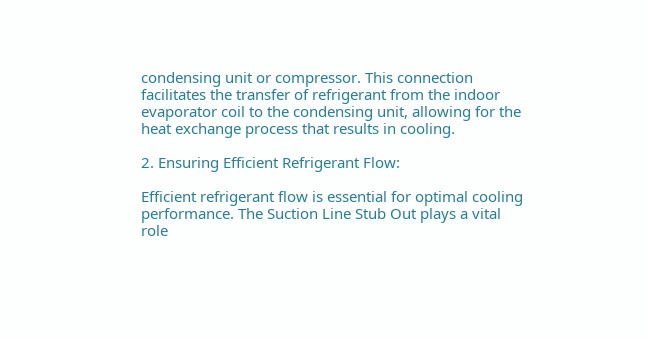condensing unit or compressor. This connection facilitates the transfer of refrigerant from the indoor evaporator coil to the condensing unit, allowing for the heat exchange process that results in cooling.

2. Ensuring Efficient Refrigerant Flow:

Efficient refrigerant flow is essential for optimal cooling performance. The Suction Line Stub Out plays a vital role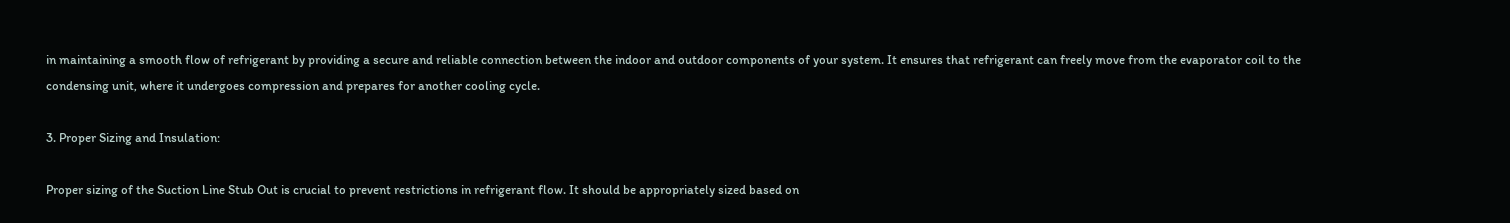in maintaining a smooth flow of refrigerant by providing a secure and reliable connection between the indoor and outdoor components of your system. It ensures that refrigerant can freely move from the evaporator coil to the condensing unit, where it undergoes compression and prepares for another cooling cycle.

3. Proper Sizing and Insulation:

Proper sizing of the Suction Line Stub Out is crucial to prevent restrictions in refrigerant flow. It should be appropriately sized based on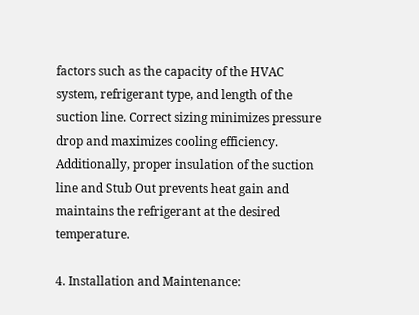factors such as the capacity of the HVAC system, refrigerant type, and length of the suction line. Correct sizing minimizes pressure drop and maximizes cooling efficiency. Additionally, proper insulation of the suction line and Stub Out prevents heat gain and maintains the refrigerant at the desired temperature.

4. Installation and Maintenance: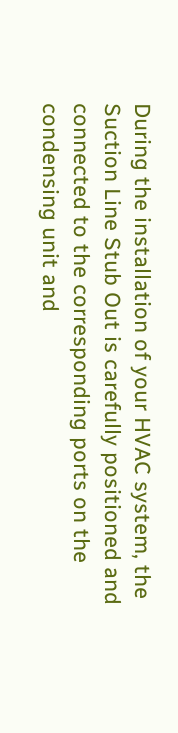During the installation of your HVAC system, the Suction Line Stub Out is carefully positioned and connected to the corresponding ports on the condensing unit and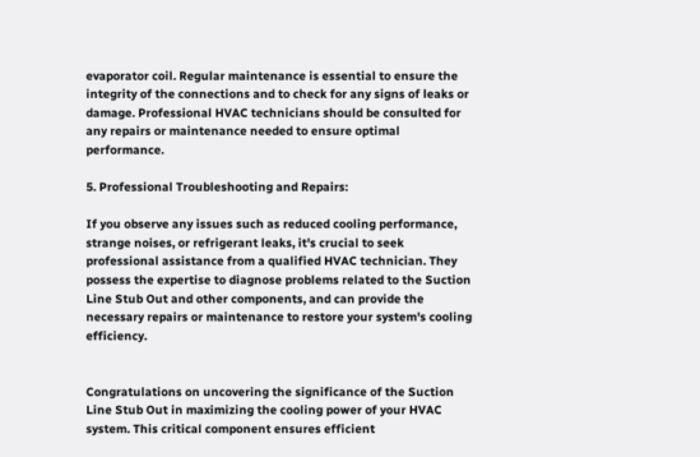evaporator coil. Regular maintenance is essential to ensure the integrity of the connections and to check for any signs of leaks or damage. Professional HVAC technicians should be consulted for any repairs or maintenance needed to ensure optimal performance.

5. Professional Troubleshooting and Repairs:

If you observe any issues such as reduced cooling performance, strange noises, or refrigerant leaks, it's crucial to seek professional assistance from a qualified HVAC technician. They possess the expertise to diagnose problems related to the Suction Line Stub Out and other components, and can provide the necessary repairs or maintenance to restore your system's cooling efficiency.


Congratulations on uncovering the significance of the Suction Line Stub Out in maximizing the cooling power of your HVAC system. This critical component ensures efficient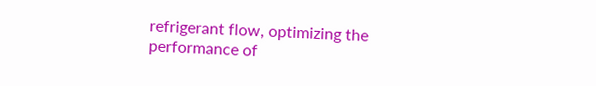refrigerant flow, optimizing the performance of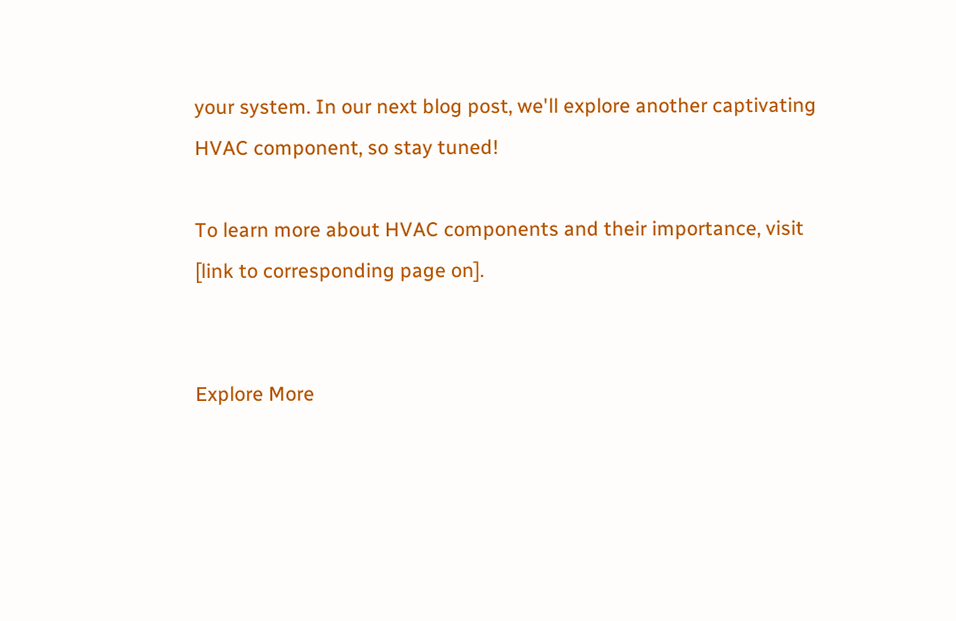your system. In our next blog post, we'll explore another captivating HVAC component, so stay tuned!

To learn more about HVAC components and their importance, visit [link to corresponding page on].


Explore More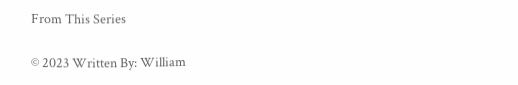From This Series

© 2023 Written By: William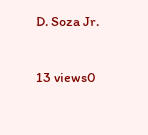D. Soza Jr.

13 views0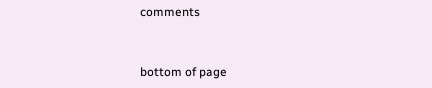comments


bottom of page